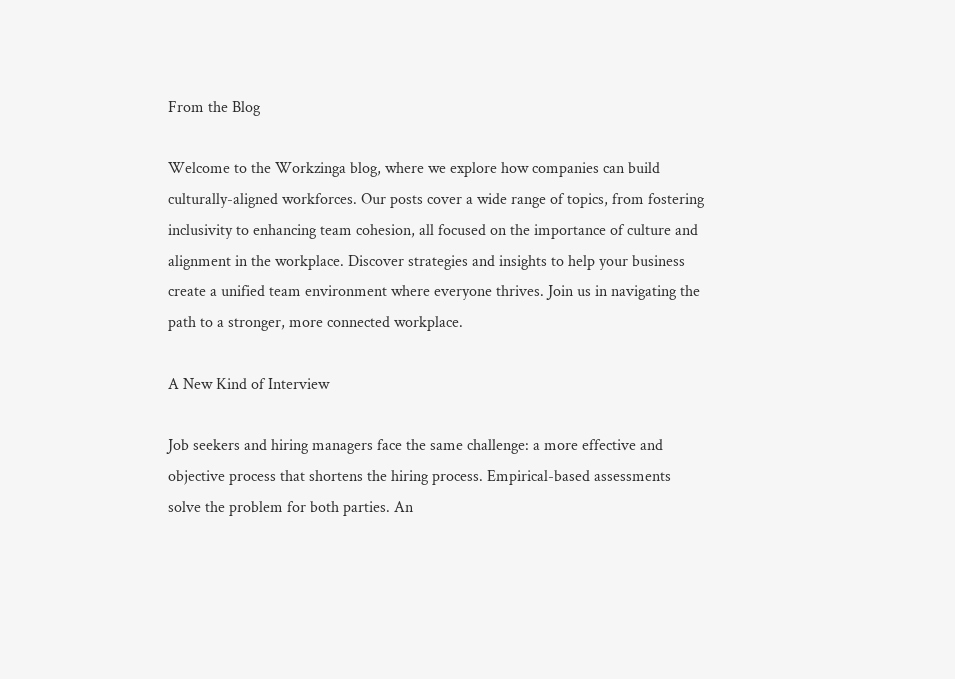From the Blog

Welcome to the Workzinga blog, where we explore how companies can build culturally-aligned workforces. Our posts cover a wide range of topics, from fostering inclusivity to enhancing team cohesion, all focused on the importance of culture and alignment in the workplace. Discover strategies and insights to help your business create a unified team environment where everyone thrives. Join us in navigating the path to a stronger, more connected workplace.

A New Kind of Interview

Job seekers and hiring managers face the same challenge: a more effective and objective process that shortens the hiring process. Empirical-based assessments solve the problem for both parties. An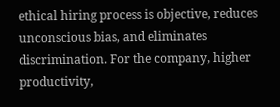ethical hiring process is objective, reduces unconscious bias, and eliminates discrimination. For the company, higher productivity,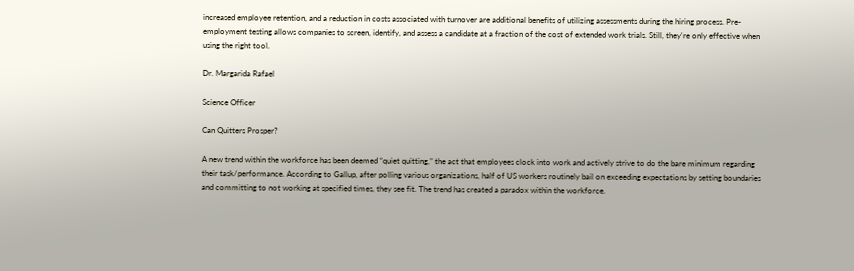increased employee retention, and a reduction in costs associated with turnover are additional benefits of utilizing assessments during the hiring process. Pre-employment testing allows companies to screen, identify, and assess a candidate at a fraction of the cost of extended work trials. Still, they're only effective when using the right tool.

Dr. Margarida Rafael

Science Officer

Can Quitters Prosper?

A new trend within the workforce has been deemed “quiet quitting,” the act that employees clock into work and actively strive to do the bare minimum regarding their task/performance. According to Gallup, after polling various organizations, half of US workers routinely bail on exceeding expectations by setting boundaries and committing to not working at specified times, they see fit. The trend has created a paradox within the workforce.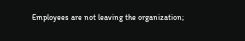Employees are not leaving the organization;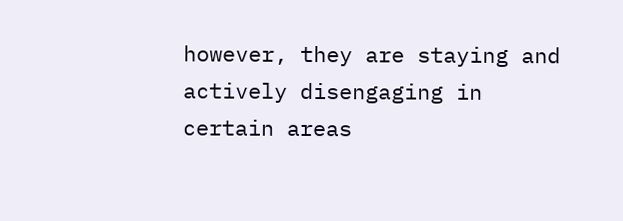however, they are staying and actively disengaging in certain areas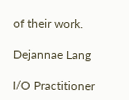of their work.

Dejannae Lang

I/O Practitioner